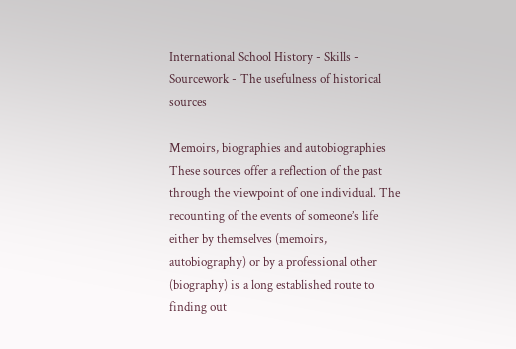International School History - Skills - Sourcework - The usefulness of historical sources

Memoirs, biographies and autobiographies
These sources offer a reflection of the past through the viewpoint of one individual. The recounting of the events of someone’s life either by themselves (memoirs, autobiography) or by a professional other (biography) is a long established route to finding out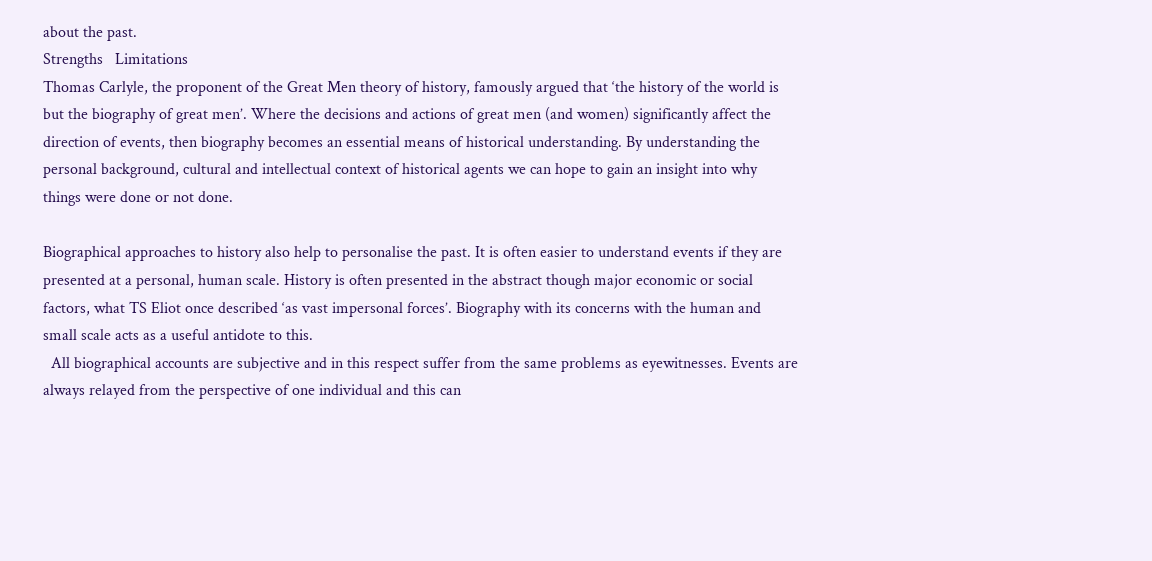about the past.
Strengths   Limitations
Thomas Carlyle, the proponent of the Great Men theory of history, famously argued that ‘the history of the world is but the biography of great men’. Where the decisions and actions of great men (and women) significantly affect the direction of events, then biography becomes an essential means of historical understanding. By understanding the personal background, cultural and intellectual context of historical agents we can hope to gain an insight into why things were done or not done.

Biographical approaches to history also help to personalise the past. It is often easier to understand events if they are presented at a personal, human scale. History is often presented in the abstract though major economic or social factors, what TS Eliot once described ‘as vast impersonal forces’. Biography with its concerns with the human and small scale acts as a useful antidote to this.
  All biographical accounts are subjective and in this respect suffer from the same problems as eyewitnesses. Events are always relayed from the perspective of one individual and this can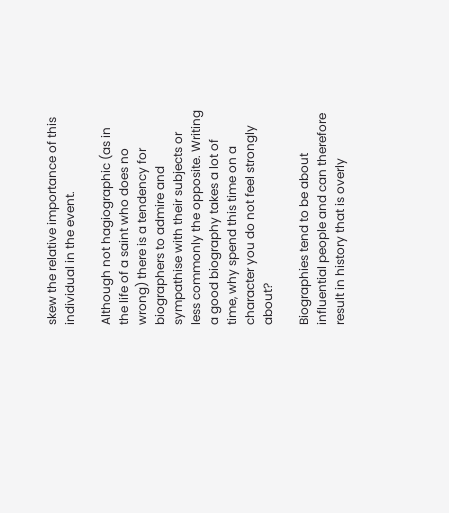skew the relative importance of this individual in the event.

Although not hagiographic (as in the life of a saint who does no wrong) there is a tendency for biographers to admire and sympathise with their subjects or less commonly the opposite. Writing a good biography takes a lot of time, why spend this time on a character you do not feel strongly about?

Biographies tend to be about influential people and can therefore result in history that is overly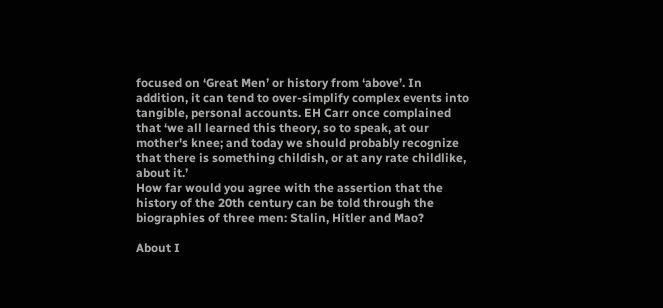focused on ‘Great Men’ or history from ‘above’. In addition, it can tend to over-simplify complex events into tangible, personal accounts. EH Carr once complained that ‘we all learned this theory, so to speak, at our mother's knee; and today we should probably recognize that there is something childish, or at any rate childlike, about it.’
How far would you agree with the assertion that the history of the 20th century can be told through the biographies of three men: Stalin, Hitler and Mao?

About I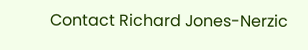Contact Richard Jones-Nerzic